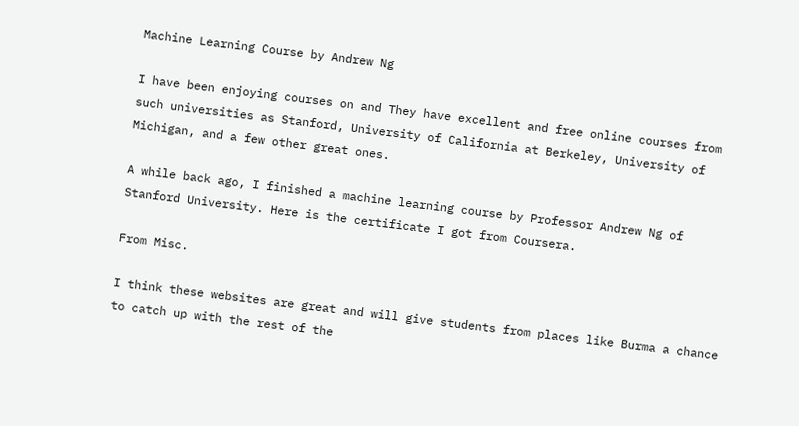Machine Learning Course by Andrew Ng

I have been enjoying courses on and They have excellent and free online courses from such universities as Stanford, University of California at Berkeley, University of Michigan, and a few other great ones.

A while back ago, I finished a machine learning course by Professor Andrew Ng of Stanford University. Here is the certificate I got from Coursera.

From Misc.

I think these websites are great and will give students from places like Burma a chance to catch up with the rest of the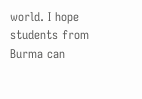world. I hope students from Burma can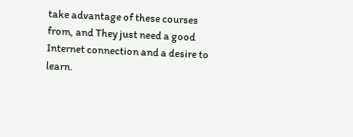take advantage of these courses from, and They just need a good Internet connection and a desire to learn.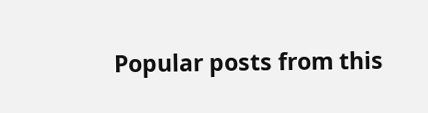Popular posts from this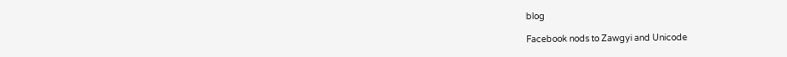blog

Facebook nods to Zawgyi and Unicode